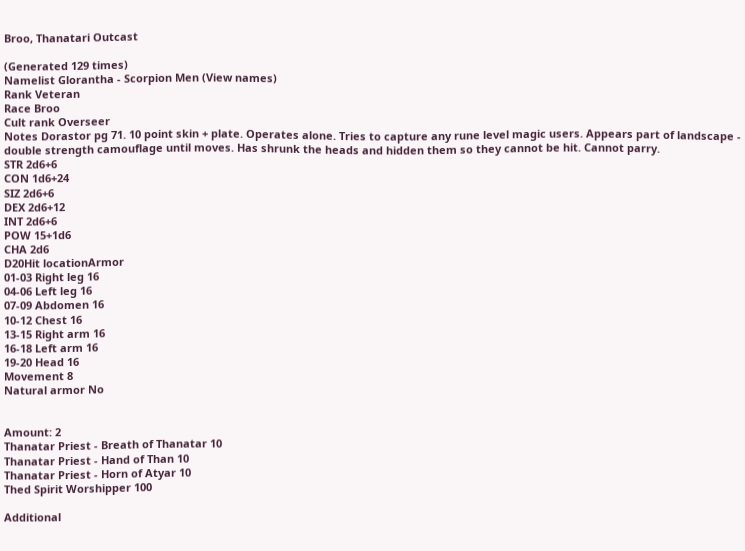Broo, Thanatari Outcast

(Generated 129 times)
Namelist Glorantha - Scorpion Men (View names)
Rank Veteran
Race Broo
Cult rank Overseer
Notes Dorastor pg 71. 10 point skin + plate. Operates alone. Tries to capture any rune level magic users. Appears part of landscape - double strength camouflage until moves. Has shrunk the heads and hidden them so they cannot be hit. Cannot parry.
STR 2d6+6
CON 1d6+24
SIZ 2d6+6
DEX 2d6+12
INT 2d6+6
POW 15+1d6
CHA 2d6
D20Hit locationArmor
01-03 Right leg 16
04-06 Left leg 16
07-09 Abdomen 16
10-12 Chest 16
13-15 Right arm 16
16-18 Left arm 16
19-20 Head 16
Movement 8
Natural armor No


Amount: 2
Thanatar Priest - Breath of Thanatar 10
Thanatar Priest - Hand of Than 10
Thanatar Priest - Horn of Atyar 10
Thed Spirit Worshipper 100

Additional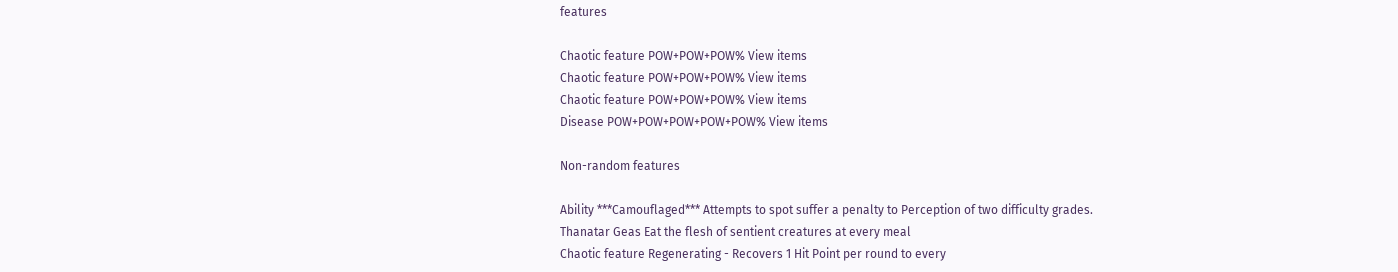features

Chaotic feature POW+POW+POW% View items
Chaotic feature POW+POW+POW% View items
Chaotic feature POW+POW+POW% View items
Disease POW+POW+POW+POW+POW% View items

Non-random features

Ability ***Camouflaged*** Attempts to spot suffer a penalty to Perception of two difficulty grades.
Thanatar Geas Eat the flesh of sentient creatures at every meal
Chaotic feature Regenerating - Recovers 1 Hit Point per round to every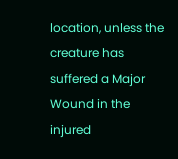location, unless the creature has suffered a Major Wound in the injured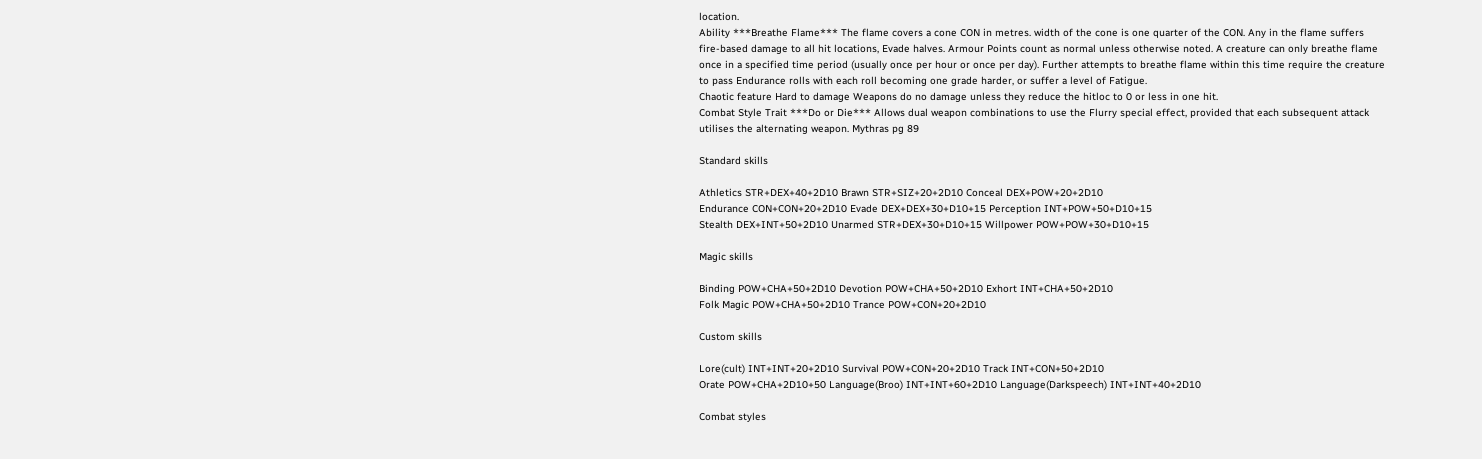location.
Ability ***Breathe Flame*** The flame covers a cone CON in metres. width of the cone is one quarter of the CON. Any in the flame suffers fire-based damage to all hit locations, Evade halves. Armour Points count as normal unless otherwise noted. A creature can only breathe flame once in a specified time period (usually once per hour or once per day). Further attempts to breathe flame within this time require the creature to pass Endurance rolls with each roll becoming one grade harder, or suffer a level of Fatigue.
Chaotic feature Hard to damage Weapons do no damage unless they reduce the hitloc to 0 or less in one hit.
Combat Style Trait ***Do or Die*** Allows dual weapon combinations to use the Flurry special effect, provided that each subsequent attack utilises the alternating weapon. Mythras pg 89

Standard skills

Athletics STR+DEX+40+2D10 Brawn STR+SIZ+20+2D10 Conceal DEX+POW+20+2D10
Endurance CON+CON+20+2D10 Evade DEX+DEX+30+D10+15 Perception INT+POW+50+D10+15
Stealth DEX+INT+50+2D10 Unarmed STR+DEX+30+D10+15 Willpower POW+POW+30+D10+15

Magic skills

Binding POW+CHA+50+2D10 Devotion POW+CHA+50+2D10 Exhort INT+CHA+50+2D10
Folk Magic POW+CHA+50+2D10 Trance POW+CON+20+2D10

Custom skills

Lore(cult) INT+INT+20+2D10 Survival POW+CON+20+2D10 Track INT+CON+50+2D10
Orate POW+CHA+2D10+50 Language(Broo) INT+INT+60+2D10 Language(Darkspeech) INT+INT+40+2D10

Combat styles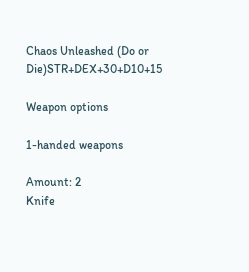Chaos Unleashed (Do or Die)STR+DEX+30+D10+15

Weapon options

1-handed weapons

Amount: 2
Knife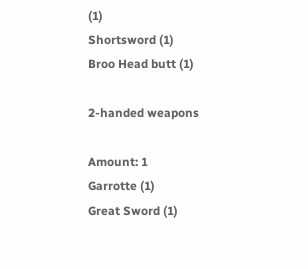(1)
Shortsword (1)
Broo Head butt (1)

2-handed weapons

Amount: 1
Garrotte (1)
Great Sword (1)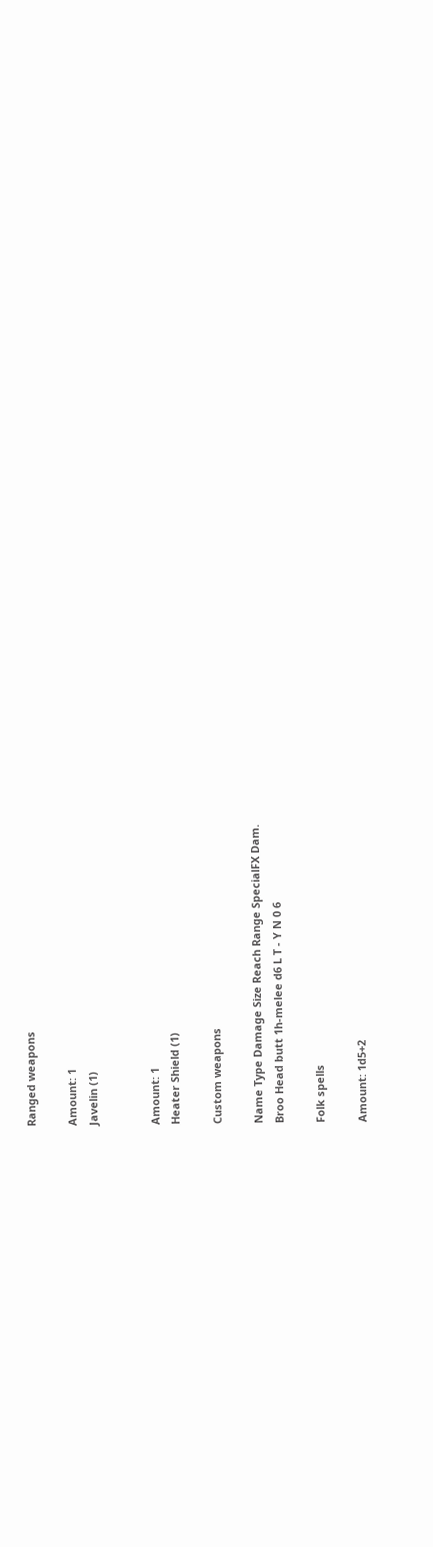Ranged weapons

Amount: 1
Javelin (1)


Amount: 1
Heater Shield (1)

Custom weapons

Name Type Damage Size Reach Range SpecialFX Dam.
Broo Head butt 1h-melee d6 L T - Y N 0 6

Folk spells

Amount: 1d5+2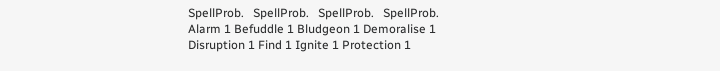SpellProb.   SpellProb.   SpellProb.   SpellProb.
Alarm 1 Befuddle 1 Bludgeon 1 Demoralise 1
Disruption 1 Find 1 Ignite 1 Protection 1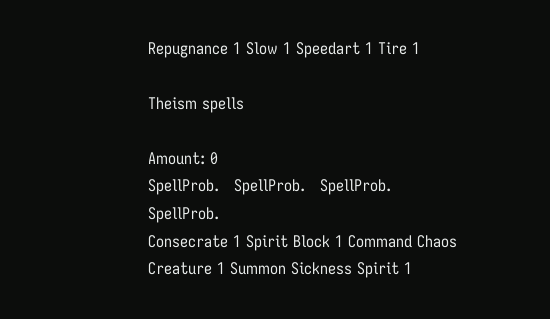Repugnance 1 Slow 1 Speedart 1 Tire 1

Theism spells

Amount: 0
SpellProb.   SpellProb.   SpellProb.   SpellProb.
Consecrate 1 Spirit Block 1 Command Chaos Creature 1 Summon Sickness Spirit 1